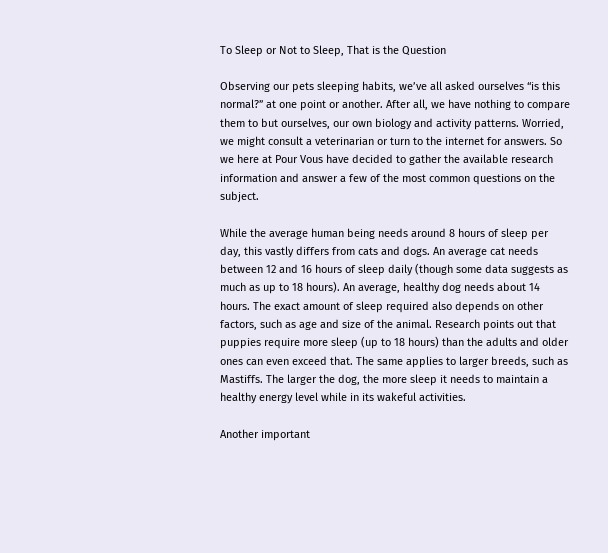To Sleep or Not to Sleep, That is the Question

Observing our pets sleeping habits, we’ve all asked ourselves “is this normal?” at one point or another. After all, we have nothing to compare them to but ourselves, our own biology and activity patterns. Worried, we might consult a veterinarian or turn to the internet for answers. So we here at Pour Vous have decided to gather the available research information and answer a few of the most common questions on the subject.

While the average human being needs around 8 hours of sleep per day, this vastly differs from cats and dogs. An average cat needs between 12 and 16 hours of sleep daily (though some data suggests as much as up to 18 hours). An average, healthy dog needs about 14 hours. The exact amount of sleep required also depends on other factors, such as age and size of the animal. Research points out that puppies require more sleep (up to 18 hours) than the adults and older ones can even exceed that. The same applies to larger breeds, such as Mastiffs. The larger the dog, the more sleep it needs to maintain a healthy energy level while in its wakeful activities.

Another important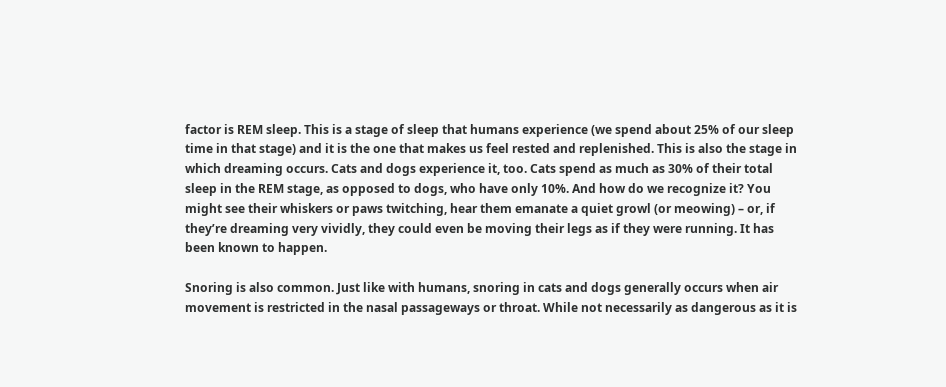factor is REM sleep. This is a stage of sleep that humans experience (we spend about 25% of our sleep time in that stage) and it is the one that makes us feel rested and replenished. This is also the stage in which dreaming occurs. Cats and dogs experience it, too. Cats spend as much as 30% of their total sleep in the REM stage, as opposed to dogs, who have only 10%. And how do we recognize it? You might see their whiskers or paws twitching, hear them emanate a quiet growl (or meowing) – or, if they’re dreaming very vividly, they could even be moving their legs as if they were running. It has been known to happen.

Snoring is also common. Just like with humans, snoring in cats and dogs generally occurs when air movement is restricted in the nasal passageways or throat. While not necessarily as dangerous as it is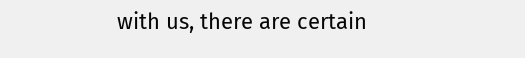with us, there are certain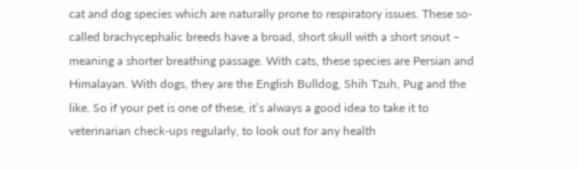cat and dog species which are naturally prone to respiratory issues. These so- called brachycephalic breeds have a broad, short skull with a short snout – meaning a shorter breathing passage. With cats, these species are Persian and Himalayan. With dogs, they are the English Bulldog, Shih Tzuh, Pug and the like. So if your pet is one of these, it’s always a good idea to take it to veterinarian check-ups regularly, to look out for any health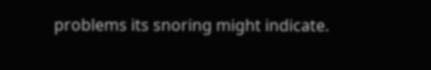problems its snoring might indicate.